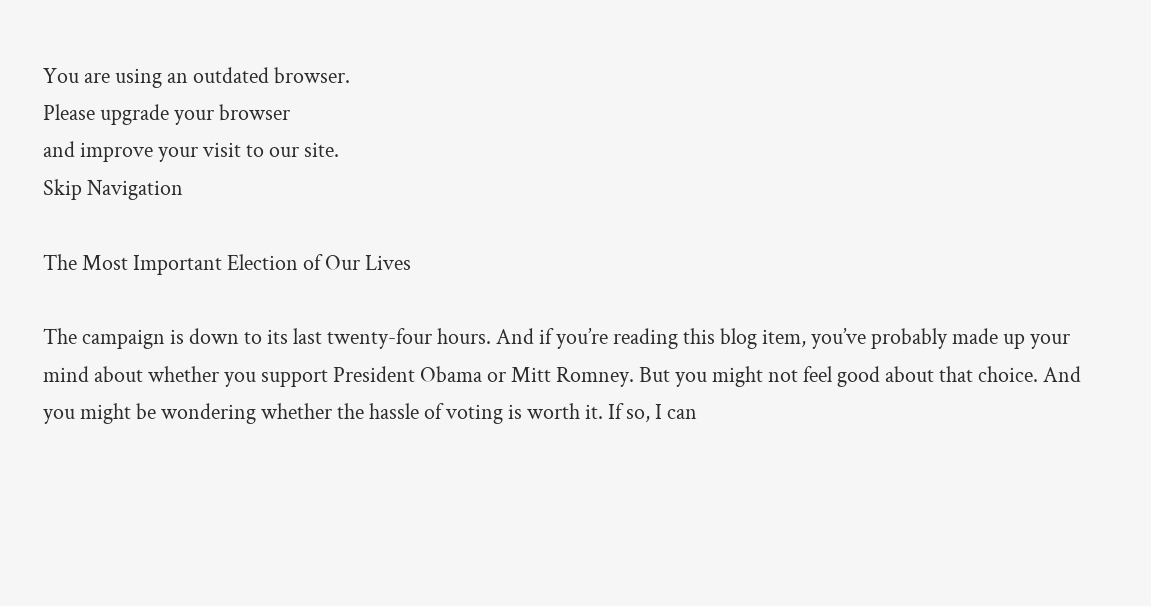You are using an outdated browser.
Please upgrade your browser
and improve your visit to our site.
Skip Navigation

The Most Important Election of Our Lives

The campaign is down to its last twenty-four hours. And if you’re reading this blog item, you’ve probably made up your mind about whether you support President Obama or Mitt Romney. But you might not feel good about that choice. And you might be wondering whether the hassle of voting is worth it. If so, I can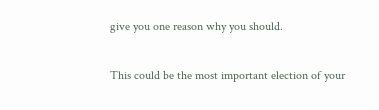give you one reason why you should.

This could be the most important election of your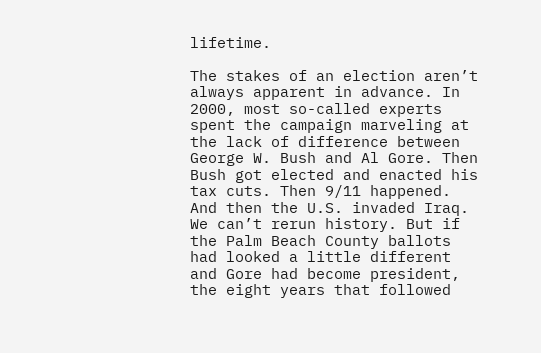lifetime.

The stakes of an election aren’t always apparent in advance. In 2000, most so-called experts spent the campaign marveling at the lack of difference between George W. Bush and Al Gore. Then Bush got elected and enacted his tax cuts. Then 9/11 happened. And then the U.S. invaded Iraq. We can’t rerun history. But if the Palm Beach County ballots had looked a little different and Gore had become president, the eight years that followed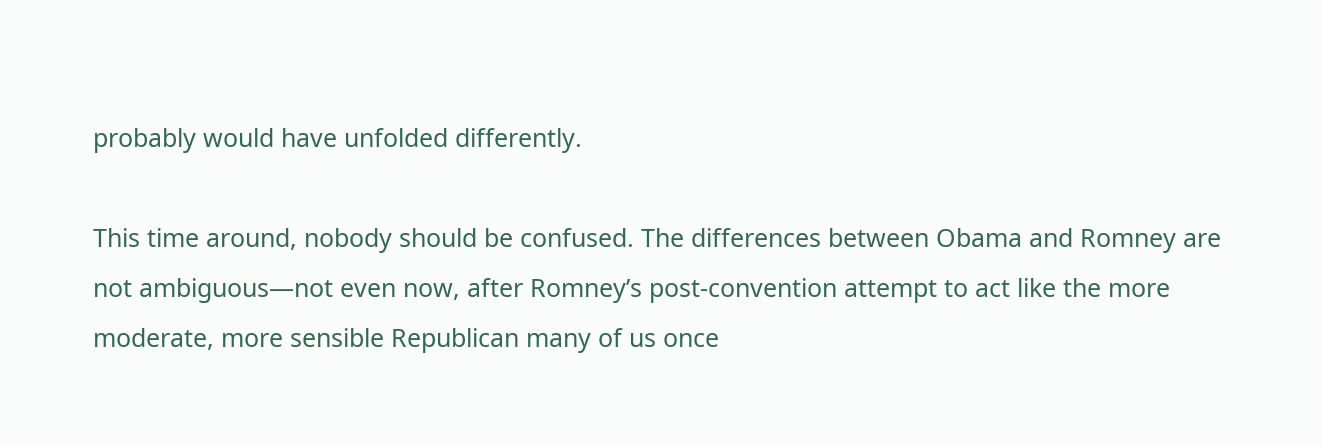probably would have unfolded differently.

This time around, nobody should be confused. The differences between Obama and Romney are not ambiguous—not even now, after Romney’s post-convention attempt to act like the more moderate, more sensible Republican many of us once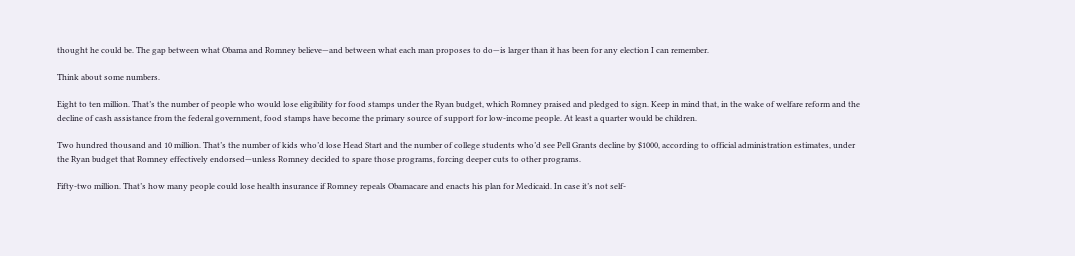thought he could be. The gap between what Obama and Romney believe—and between what each man proposes to do—is larger than it has been for any election I can remember.

Think about some numbers.

Eight to ten million. That’s the number of people who would lose eligibility for food stamps under the Ryan budget, which Romney praised and pledged to sign. Keep in mind that, in the wake of welfare reform and the decline of cash assistance from the federal government, food stamps have become the primary source of support for low-income people. At least a quarter would be children.

Two hundred thousand and 10 million. That’s the number of kids who’d lose Head Start and the number of college students who’d see Pell Grants decline by $1000, according to official administration estimates, under the Ryan budget that Romney effectively endorsed—unless Romney decided to spare those programs, forcing deeper cuts to other programs.

Fifty-two million. That’s how many people could lose health insurance if Romney repeals Obamacare and enacts his plan for Medicaid. In case it’s not self-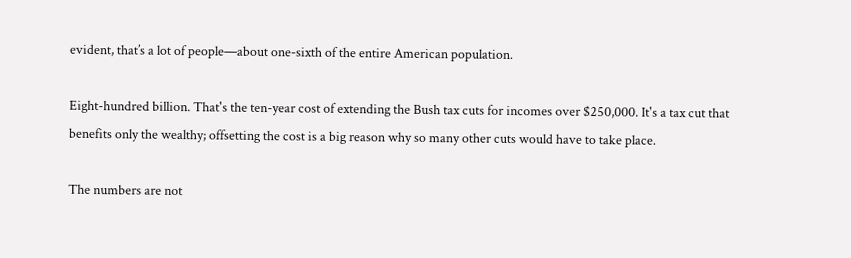evident, that’s a lot of people—about one-sixth of the entire American population.

Eight-hundred billion. That's the ten-year cost of extending the Bush tax cuts for incomes over $250,000. It's a tax cut that benefits only the wealthy; offsetting the cost is a big reason why so many other cuts would have to take place.

The numbers are not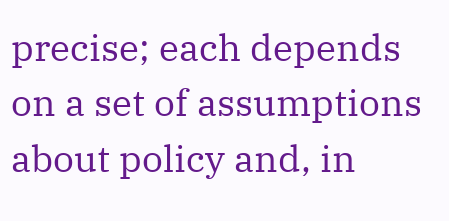precise; each depends on a set of assumptions about policy and, in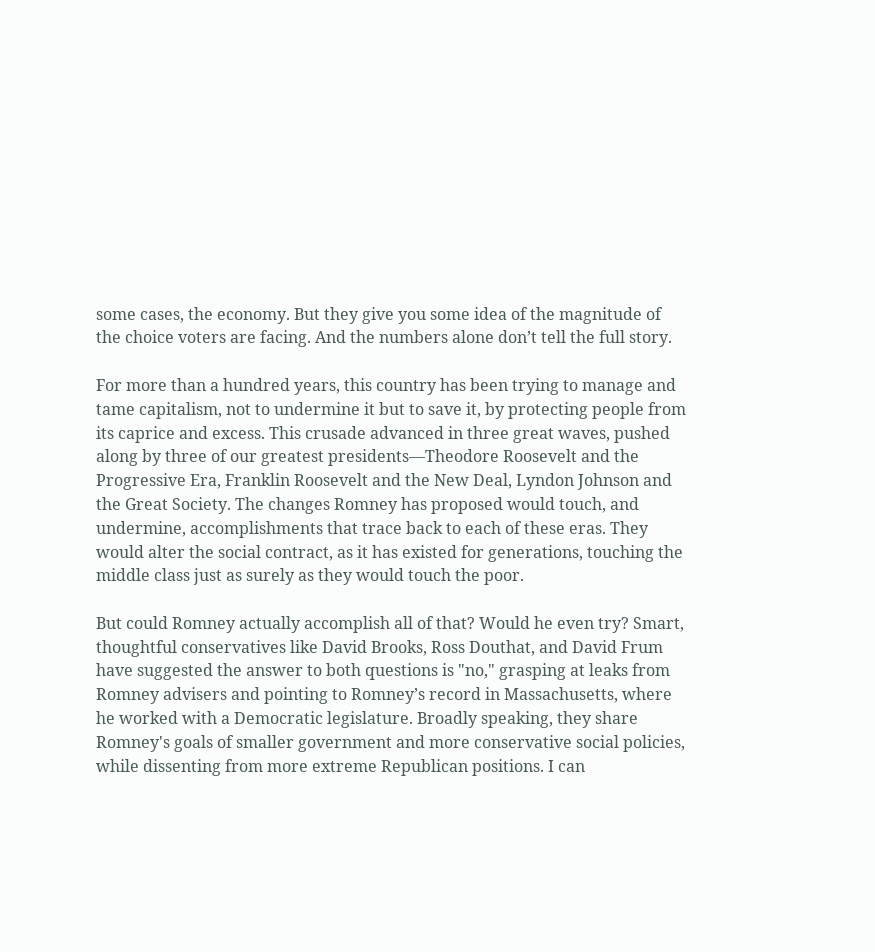some cases, the economy. But they give you some idea of the magnitude of the choice voters are facing. And the numbers alone don’t tell the full story.

For more than a hundred years, this country has been trying to manage and tame capitalism, not to undermine it but to save it, by protecting people from its caprice and excess. This crusade advanced in three great waves, pushed along by three of our greatest presidents—Theodore Roosevelt and the Progressive Era, Franklin Roosevelt and the New Deal, Lyndon Johnson and the Great Society. The changes Romney has proposed would touch, and undermine, accomplishments that trace back to each of these eras. They would alter the social contract, as it has existed for generations, touching the middle class just as surely as they would touch the poor.

But could Romney actually accomplish all of that? Would he even try? Smart, thoughtful conservatives like David Brooks, Ross Douthat, and David Frum have suggested the answer to both questions is "no," grasping at leaks from Romney advisers and pointing to Romney’s record in Massachusetts, where he worked with a Democratic legislature. Broadly speaking, they share Romney's goals of smaller government and more conservative social policies, while dissenting from more extreme Republican positions. I can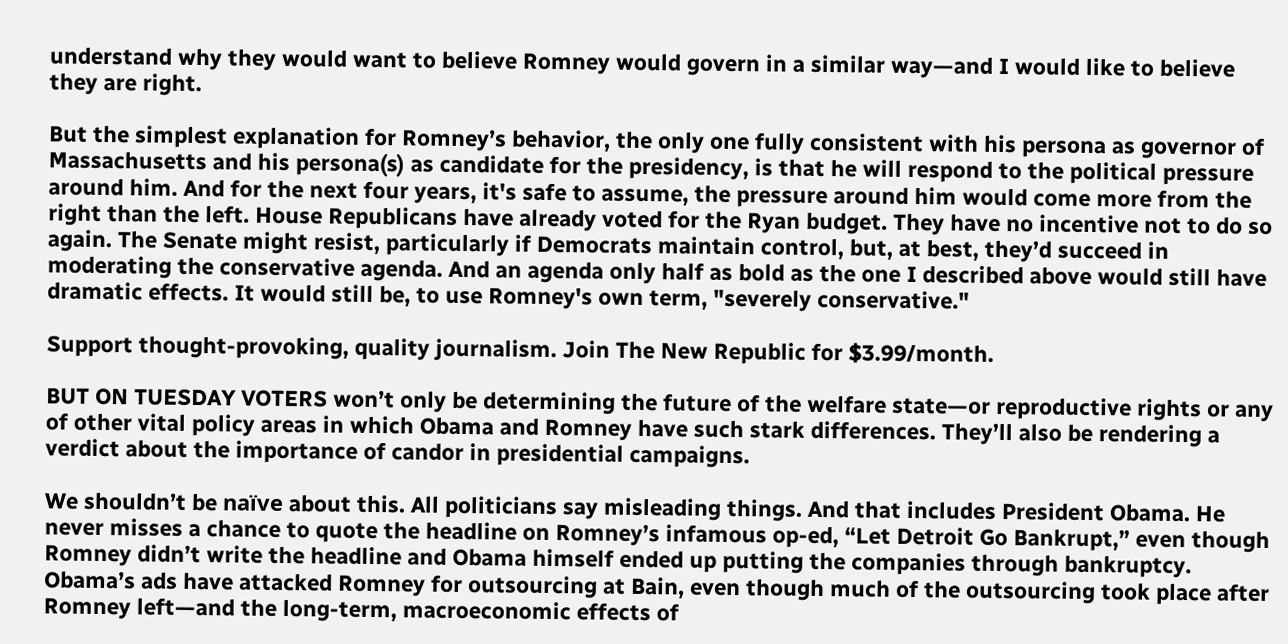understand why they would want to believe Romney would govern in a similar way—and I would like to believe they are right.

But the simplest explanation for Romney’s behavior, the only one fully consistent with his persona as governor of Massachusetts and his persona(s) as candidate for the presidency, is that he will respond to the political pressure around him. And for the next four years, it's safe to assume, the pressure around him would come more from the right than the left. House Republicans have already voted for the Ryan budget. They have no incentive not to do so again. The Senate might resist, particularly if Democrats maintain control, but, at best, they’d succeed in moderating the conservative agenda. And an agenda only half as bold as the one I described above would still have dramatic effects. It would still be, to use Romney's own term, "severely conservative."

Support thought-provoking, quality journalism. Join The New Republic for $3.99/month.

BUT ON TUESDAY VOTERS won’t only be determining the future of the welfare state—or reproductive rights or any of other vital policy areas in which Obama and Romney have such stark differences. They’ll also be rendering a verdict about the importance of candor in presidential campaigns.

We shouldn’t be naïve about this. All politicians say misleading things. And that includes President Obama. He never misses a chance to quote the headline on Romney’s infamous op-ed, “Let Detroit Go Bankrupt,” even though Romney didn’t write the headline and Obama himself ended up putting the companies through bankruptcy. Obama’s ads have attacked Romney for outsourcing at Bain, even though much of the outsourcing took place after Romney left—and the long-term, macroeconomic effects of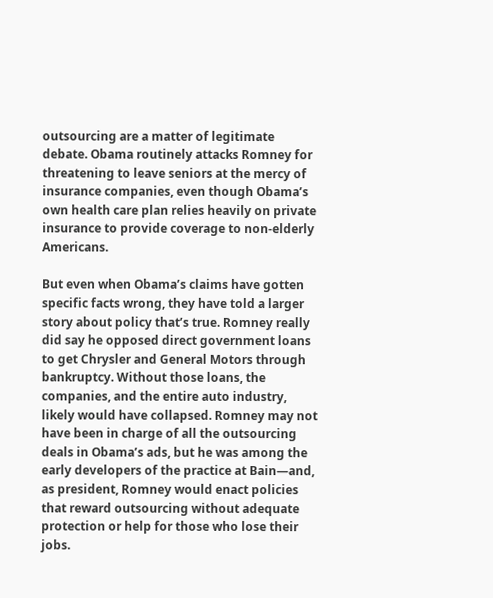outsourcing are a matter of legitimate debate. Obama routinely attacks Romney for threatening to leave seniors at the mercy of insurance companies, even though Obama’s own health care plan relies heavily on private insurance to provide coverage to non-elderly Americans.

But even when Obama’s claims have gotten specific facts wrong, they have told a larger story about policy that’s true. Romney really did say he opposed direct government loans to get Chrysler and General Motors through bankruptcy. Without those loans, the companies, and the entire auto industry, likely would have collapsed. Romney may not have been in charge of all the outsourcing deals in Obama’s ads, but he was among the early developers of the practice at Bain—and, as president, Romney would enact policies that reward outsourcing without adequate protection or help for those who lose their jobs.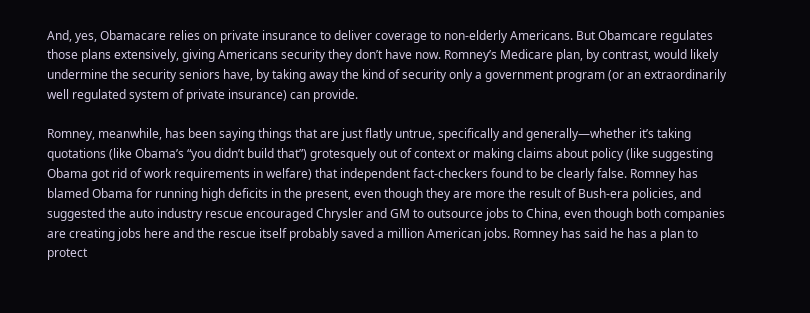And, yes, Obamacare relies on private insurance to deliver coverage to non-elderly Americans. But Obamcare regulates those plans extensively, giving Americans security they don’t have now. Romney’s Medicare plan, by contrast, would likely undermine the security seniors have, by taking away the kind of security only a government program (or an extraordinarily well regulated system of private insurance) can provide.

Romney, meanwhile, has been saying things that are just flatly untrue, specifically and generally—whether it’s taking quotations (like Obama’s “you didn’t build that”) grotesquely out of context or making claims about policy (like suggesting Obama got rid of work requirements in welfare) that independent fact-checkers found to be clearly false. Romney has blamed Obama for running high deficits in the present, even though they are more the result of Bush-era policies, and suggested the auto industry rescue encouraged Chrysler and GM to outsource jobs to China, even though both companies are creating jobs here and the rescue itself probably saved a million American jobs. Romney has said he has a plan to protect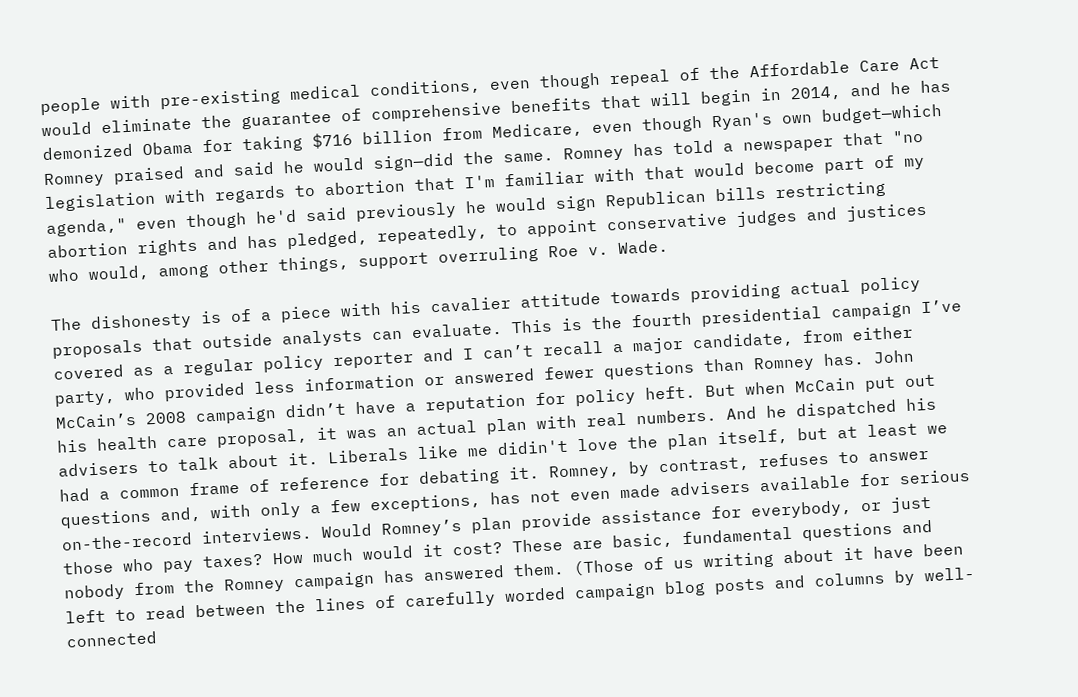people with pre-existing medical conditions, even though repeal of the Affordable Care Act would eliminate the guarantee of comprehensive benefits that will begin in 2014, and he has demonized Obama for taking $716 billion from Medicare, even though Ryan's own budget—which Romney praised and said he would sign—did the same. Romney has told a newspaper that "no legislation with regards to abortion that I'm familiar with that would become part of my agenda," even though he'd said previously he would sign Republican bills restricting abortion rights and has pledged, repeatedly, to appoint conservative judges and justices who would, among other things, support overruling Roe v. Wade.

The dishonesty is of a piece with his cavalier attitude towards providing actual policy proposals that outside analysts can evaluate. This is the fourth presidential campaign I’ve covered as a regular policy reporter and I can’t recall a major candidate, from either party, who provided less information or answered fewer questions than Romney has. John McCain’s 2008 campaign didn’t have a reputation for policy heft. But when McCain put out his health care proposal, it was an actual plan with real numbers. And he dispatched his advisers to talk about it. Liberals like me didin't love the plan itself, but at least we had a common frame of reference for debating it. Romney, by contrast, refuses to answer questions and, with only a few exceptions, has not even made advisers available for serious on-the-record interviews. Would Romney’s plan provide assistance for everybody, or just those who pay taxes? How much would it cost? These are basic, fundamental questions and nobody from the Romney campaign has answered them. (Those of us writing about it have been left to read between the lines of carefully worded campaign blog posts and columns by well-connected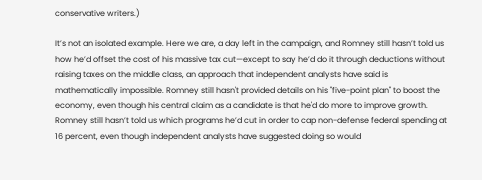conservative writers.)

It’s not an isolated example. Here we are, a day left in the campaign, and Romney still hasn’t told us how he’d offset the cost of his massive tax cut—except to say he’d do it through deductions without raising taxes on the middle class, an approach that independent analysts have said is mathematically impossible. Romney still hasn't provided details on his "five-point plan" to boost the economy, even though his central claim as a candidate is that he'd do more to improve growth. Romney still hasn’t told us which programs he’d cut in order to cap non-defense federal spending at 16 percent, even though independent analysts have suggested doing so would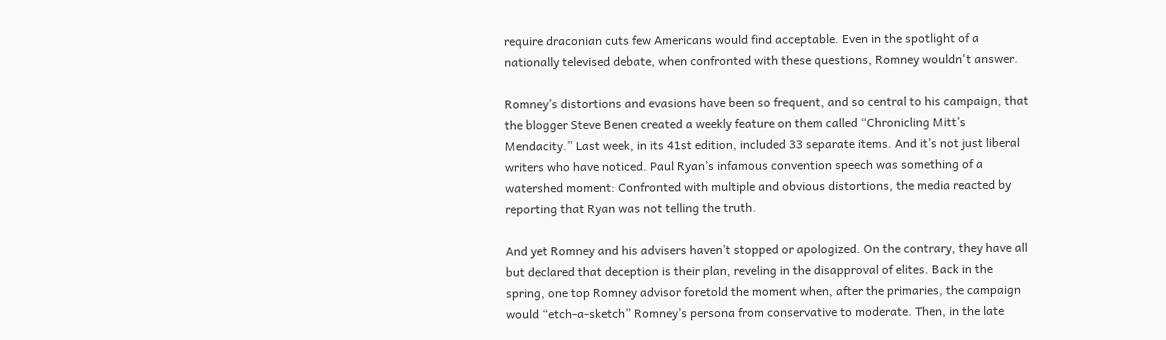require draconian cuts few Americans would find acceptable. Even in the spotlight of a nationally televised debate, when confronted with these questions, Romney wouldn't answer.

Romney’s distortions and evasions have been so frequent, and so central to his campaign, that the blogger Steve Benen created a weekly feature on them called “Chronicling Mitt’s Mendacity.” Last week, in its 41st edition, included 33 separate items. And it’s not just liberal writers who have noticed. Paul Ryan’s infamous convention speech was something of a watershed moment: Confronted with multiple and obvious distortions, the media reacted by reporting that Ryan was not telling the truth.

And yet Romney and his advisers haven’t stopped or apologized. On the contrary, they have all but declared that deception is their plan, reveling in the disapproval of elites. Back in the spring, one top Romney advisor foretold the moment when, after the primaries, the campaign would “etch-a-sketch” Romney’s persona from conservative to moderate. Then, in the late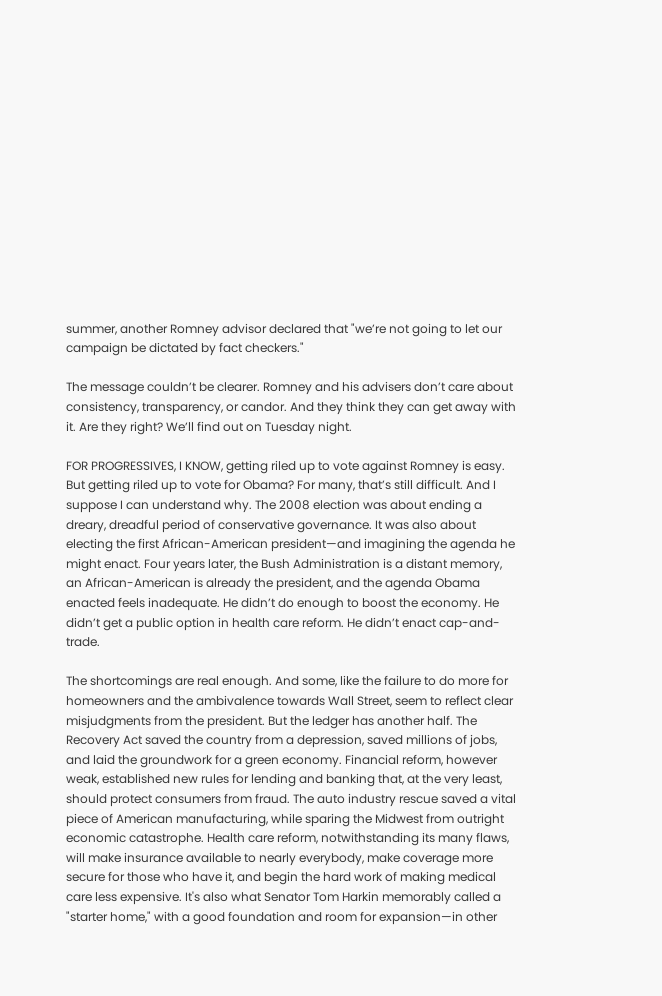summer, another Romney advisor declared that "we’re not going to let our campaign be dictated by fact checkers."

The message couldn’t be clearer. Romney and his advisers don’t care about consistency, transparency, or candor. And they think they can get away with it. Are they right? We’ll find out on Tuesday night.

FOR PROGRESSIVES, I KNOW, getting riled up to vote against Romney is easy. But getting riled up to vote for Obama? For many, that’s still difficult. And I suppose I can understand why. The 2008 election was about ending a dreary, dreadful period of conservative governance. It was also about electing the first African-American president—and imagining the agenda he might enact. Four years later, the Bush Administration is a distant memory, an African-American is already the president, and the agenda Obama enacted feels inadequate. He didn’t do enough to boost the economy. He didn’t get a public option in health care reform. He didn’t enact cap-and-trade.

The shortcomings are real enough. And some, like the failure to do more for homeowners and the ambivalence towards Wall Street, seem to reflect clear misjudgments from the president. But the ledger has another half. The Recovery Act saved the country from a depression, saved millions of jobs, and laid the groundwork for a green economy. Financial reform, however weak, established new rules for lending and banking that, at the very least, should protect consumers from fraud. The auto industry rescue saved a vital piece of American manufacturing, while sparing the Midwest from outright economic catastrophe. Health care reform, notwithstanding its many flaws, will make insurance available to nearly everybody, make coverage more secure for those who have it, and begin the hard work of making medical care less expensive. It's also what Senator Tom Harkin memorably called a "starter home," with a good foundation and room for expansion—in other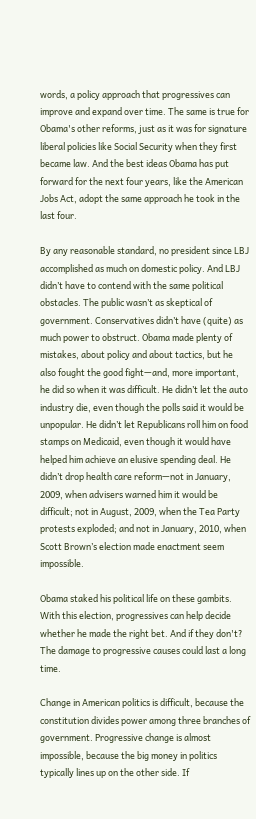words, a policy approach that progressives can improve and expand over time. The same is true for Obama's other reforms, just as it was for signature liberal policies like Social Security when they first became law. And the best ideas Obama has put forward for the next four years, like the American Jobs Act, adopt the same approach he took in the last four.

By any reasonable standard, no president since LBJ accomplished as much on domestic policy. And LBJ didn’t have to contend with the same political obstacles. The public wasn’t as skeptical of government. Conservatives didn’t have (quite) as much power to obstruct. Obama made plenty of mistakes, about policy and about tactics, but he also fought the good fight—and, more important, he did so when it was difficult. He didn’t let the auto industry die, even though the polls said it would be unpopular. He didn’t let Republicans roll him on food stamps on Medicaid, even though it would have helped him achieve an elusive spending deal. He didn’t drop health care reform—not in January, 2009, when advisers warned him it would be difficult; not in August, 2009, when the Tea Party protests exploded; and not in January, 2010, when Scott Brown’s election made enactment seem impossible.

Obama staked his political life on these gambits. With this election, progressives can help decide whether he made the right bet. And if they don't? The damage to progressive causes could last a long time.

Change in American politics is difficult, because the constitution divides power among three branches of government. Progressive change is almost impossible, because the big money in politics typically lines up on the other side. If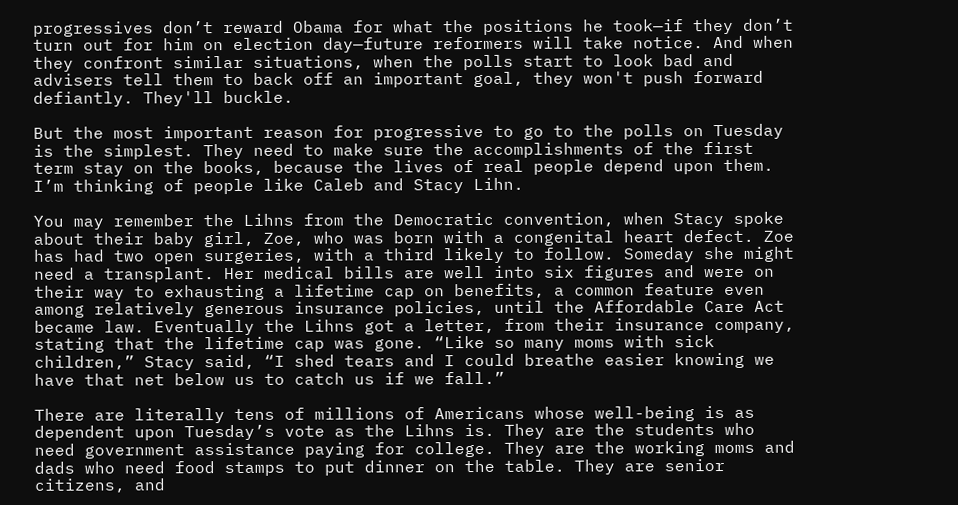progressives don’t reward Obama for what the positions he took—if they don’t turn out for him on election day—future reformers will take notice. And when they confront similar situations, when the polls start to look bad and advisers tell them to back off an important goal, they won't push forward defiantly. They'll buckle.

But the most important reason for progressive to go to the polls on Tuesday is the simplest. They need to make sure the accomplishments of the first term stay on the books, because the lives of real people depend upon them. I’m thinking of people like Caleb and Stacy Lihn.

You may remember the Lihns from the Democratic convention, when Stacy spoke about their baby girl, Zoe, who was born with a congenital heart defect. Zoe has had two open surgeries, with a third likely to follow. Someday she might need a transplant. Her medical bills are well into six figures and were on their way to exhausting a lifetime cap on benefits, a common feature even among relatively generous insurance policies, until the Affordable Care Act became law. Eventually the Lihns got a letter, from their insurance company, stating that the lifetime cap was gone. “Like so many moms with sick children,” Stacy said, “I shed tears and I could breathe easier knowing we have that net below us to catch us if we fall.”

There are literally tens of millions of Americans whose well-being is as dependent upon Tuesday’s vote as the Lihns is. They are the students who need government assistance paying for college. They are the working moms and dads who need food stamps to put dinner on the table. They are senior citizens, and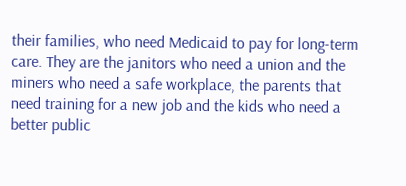their families, who need Medicaid to pay for long-term care. They are the janitors who need a union and the miners who need a safe workplace, the parents that need training for a new job and the kids who need a better public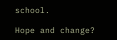school.

Hope and change?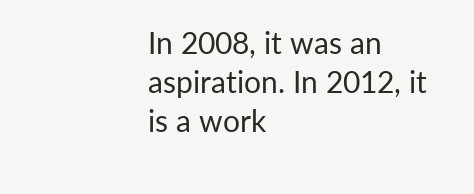In 2008, it was an aspiration. In 2012, it is a work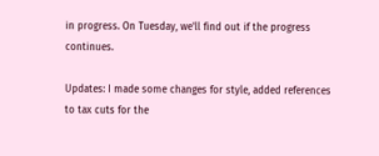in progress. On Tuesday, we'll find out if the progress continues.

Updates: I made some changes for style, added references to tax cuts for the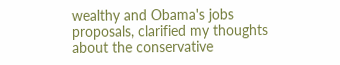wealthy and Obama's jobs proposals, clarified my thoughts about the conservative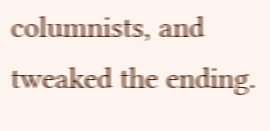columnists, and tweaked the ending.